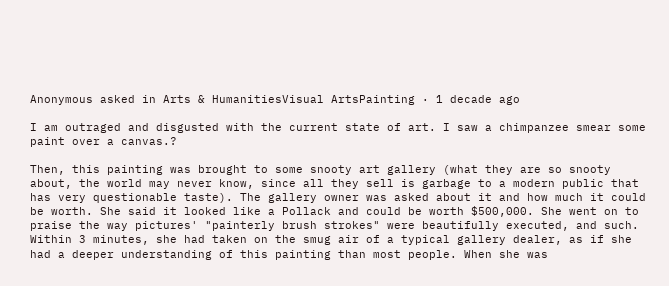Anonymous asked in Arts & HumanitiesVisual ArtsPainting · 1 decade ago

I am outraged and disgusted with the current state of art. I saw a chimpanzee smear some paint over a canvas.?

Then, this painting was brought to some snooty art gallery (what they are so snooty about, the world may never know, since all they sell is garbage to a modern public that has very questionable taste). The gallery owner was asked about it and how much it could be worth. She said it looked like a Pollack and could be worth $500,000. She went on to praise the way pictures' "painterly brush strokes" were beautifully executed, and such. Within 3 minutes, she had taken on the smug air of a typical gallery dealer, as if she had a deeper understanding of this painting than most people. When she was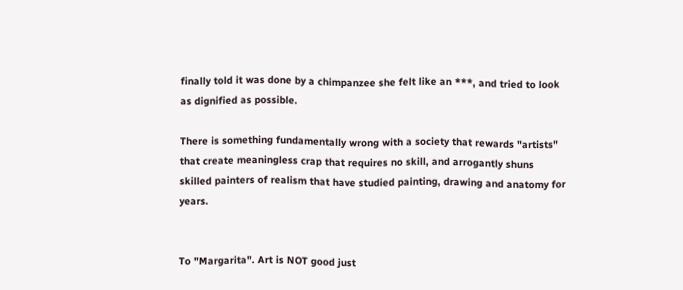finally told it was done by a chimpanzee she felt like an ***, and tried to look as dignified as possible.

There is something fundamentally wrong with a society that rewards "artists" that create meaningless crap that requires no skill, and arrogantly shuns skilled painters of realism that have studied painting, drawing and anatomy for years.


To "Margarita". Art is NOT good just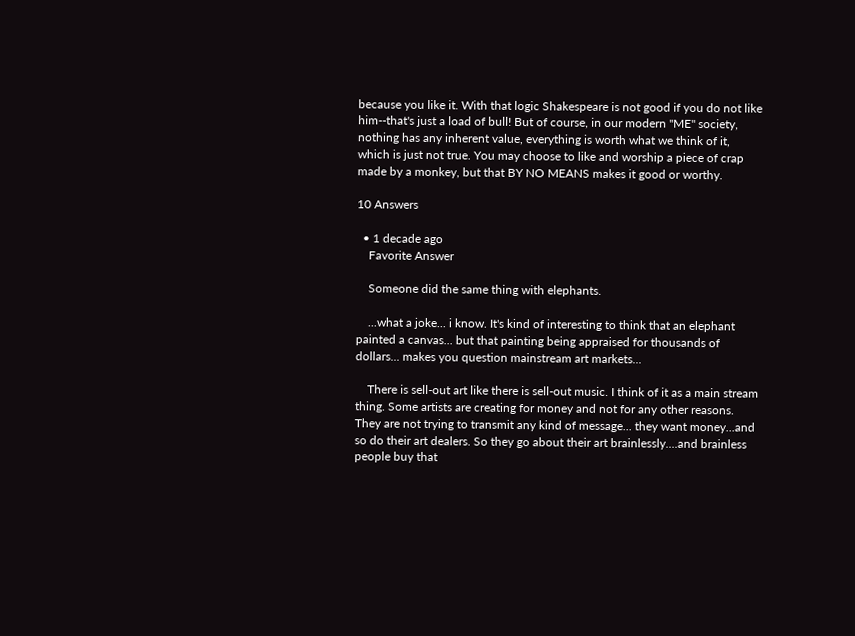because you like it. With that logic Shakespeare is not good if you do not like him--that's just a load of bull! But of course, in our modern "ME" society, nothing has any inherent value, everything is worth what we think of it, which is just not true. You may choose to like and worship a piece of crap made by a monkey, but that BY NO MEANS makes it good or worthy.

10 Answers

  • 1 decade ago
    Favorite Answer

    Someone did the same thing with elephants.

    ...what a joke... i know. It's kind of interesting to think that an elephant painted a canvas... but that painting being appraised for thousands of dollars... makes you question mainstream art markets...

    There is sell-out art like there is sell-out music. I think of it as a main stream thing. Some artists are creating for money and not for any other reasons. They are not trying to transmit any kind of message... they want money...and so do their art dealers. So they go about their art brainlessly....and brainless people buy that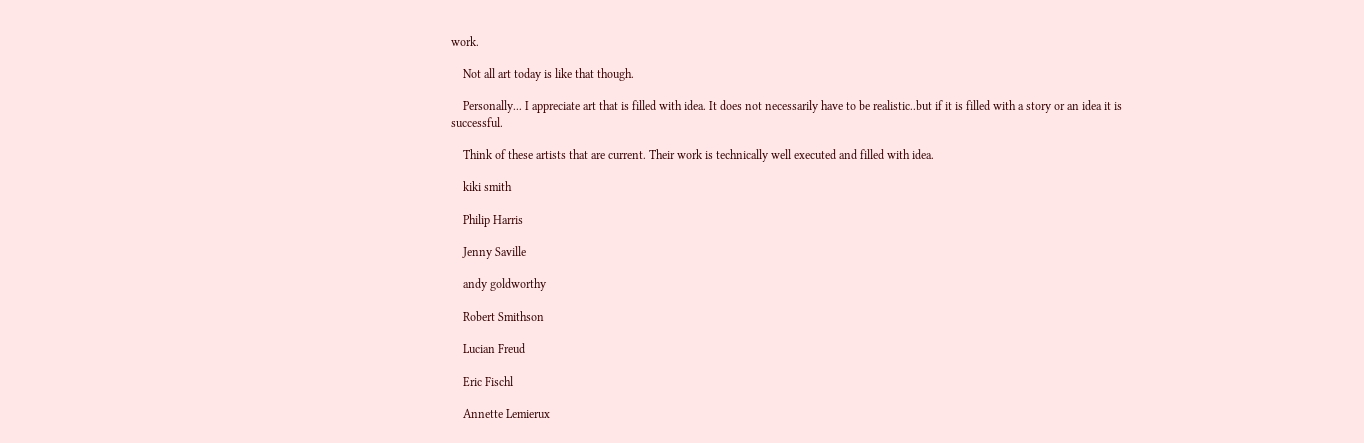work.

    Not all art today is like that though.

    Personally... I appreciate art that is filled with idea. It does not necessarily have to be realistic..but if it is filled with a story or an idea it is successful.

    Think of these artists that are current. Their work is technically well executed and filled with idea.

    kiki smith

    Philip Harris

    Jenny Saville

    andy goldworthy

    Robert Smithson

    Lucian Freud

    Eric Fischl

    Annette Lemierux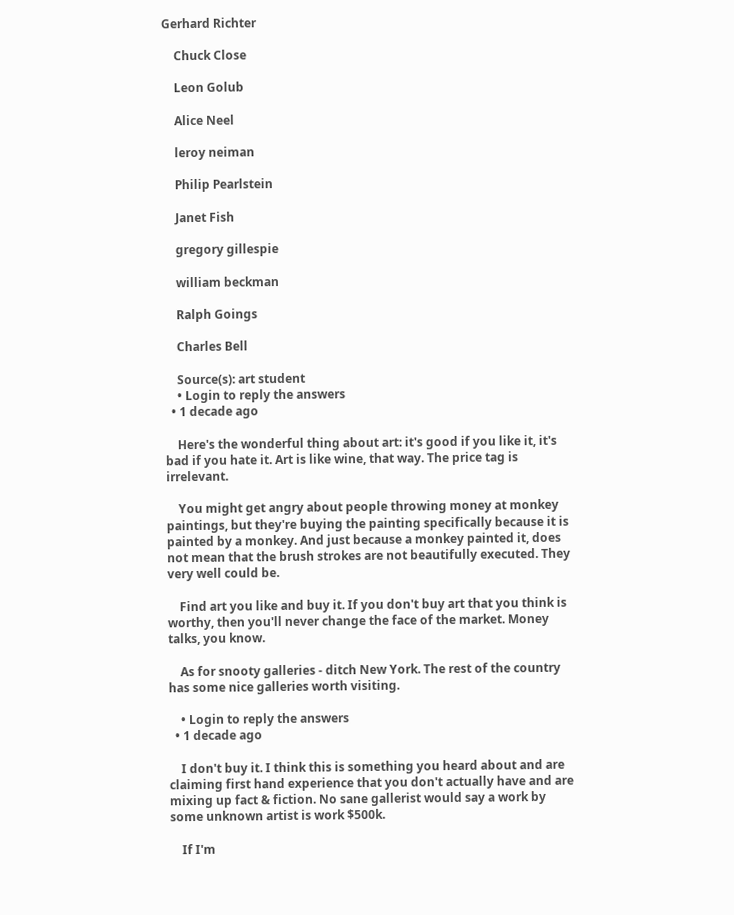Gerhard Richter

    Chuck Close

    Leon Golub

    Alice Neel

    leroy neiman

    Philip Pearlstein

    Janet Fish

    gregory gillespie

    william beckman

    Ralph Goings

    Charles Bell

    Source(s): art student
    • Login to reply the answers
  • 1 decade ago

    Here's the wonderful thing about art: it's good if you like it, it's bad if you hate it. Art is like wine, that way. The price tag is irrelevant.

    You might get angry about people throwing money at monkey paintings, but they're buying the painting specifically because it is painted by a monkey. And just because a monkey painted it, does not mean that the brush strokes are not beautifully executed. They very well could be.

    Find art you like and buy it. If you don't buy art that you think is worthy, then you'll never change the face of the market. Money talks, you know.

    As for snooty galleries - ditch New York. The rest of the country has some nice galleries worth visiting.

    • Login to reply the answers
  • 1 decade ago

    I don't buy it. I think this is something you heard about and are claiming first hand experience that you don't actually have and are mixing up fact & fiction. No sane gallerist would say a work by some unknown artist is work $500k.

    If I'm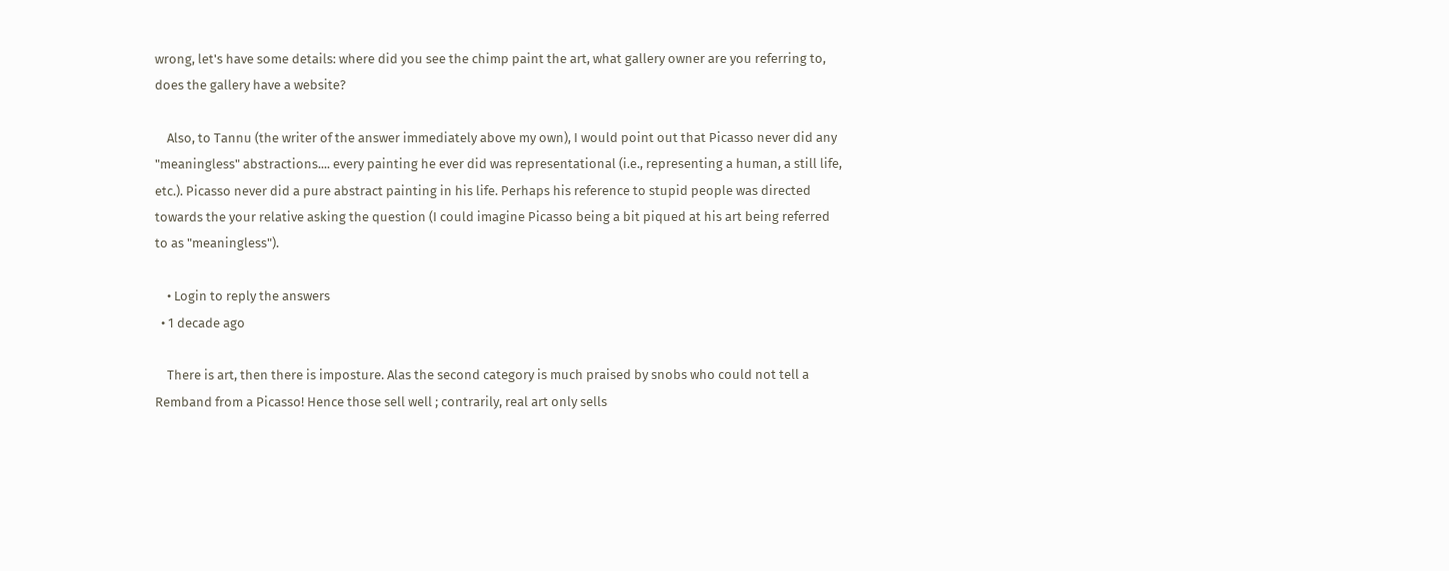wrong, let's have some details: where did you see the chimp paint the art, what gallery owner are you referring to, does the gallery have a website?

    Also, to Tannu (the writer of the answer immediately above my own), I would point out that Picasso never did any "meaningless" abstractions.... every painting he ever did was representational (i.e., representing a human, a still life, etc.). Picasso never did a pure abstract painting in his life. Perhaps his reference to stupid people was directed towards the your relative asking the question (I could imagine Picasso being a bit piqued at his art being referred to as "meaningless").

    • Login to reply the answers
  • 1 decade ago

    There is art, then there is imposture. Alas the second category is much praised by snobs who could not tell a Remband from a Picasso! Hence those sell well ; contrarily, real art only sells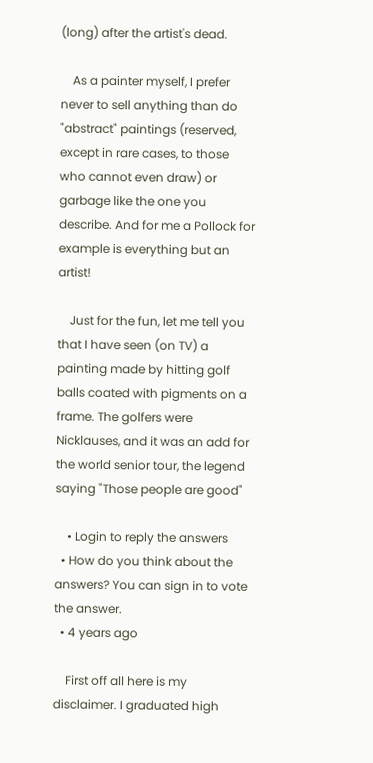(long) after the artist's dead.

    As a painter myself, I prefer never to sell anything than do "abstract" paintings (reserved, except in rare cases, to those who cannot even draw) or garbage like the one you describe. And for me a Pollock for example is everything but an artist!

    Just for the fun, let me tell you that I have seen (on TV) a painting made by hitting golf balls coated with pigments on a frame. The golfers were Nicklauses, and it was an add for the world senior tour, the legend saying "Those people are good"

    • Login to reply the answers
  • How do you think about the answers? You can sign in to vote the answer.
  • 4 years ago

    First off all here is my disclaimer. I graduated high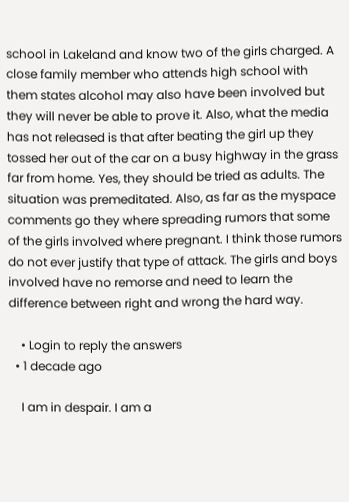school in Lakeland and know two of the girls charged. A close family member who attends high school with them states alcohol may also have been involved but they will never be able to prove it. Also, what the media has not released is that after beating the girl up they tossed her out of the car on a busy highway in the grass far from home. Yes, they should be tried as adults. The situation was premeditated. Also, as far as the myspace comments go they where spreading rumors that some of the girls involved where pregnant. I think those rumors do not ever justify that type of attack. The girls and boys involved have no remorse and need to learn the difference between right and wrong the hard way.

    • Login to reply the answers
  • 1 decade ago

    I am in despair. I am a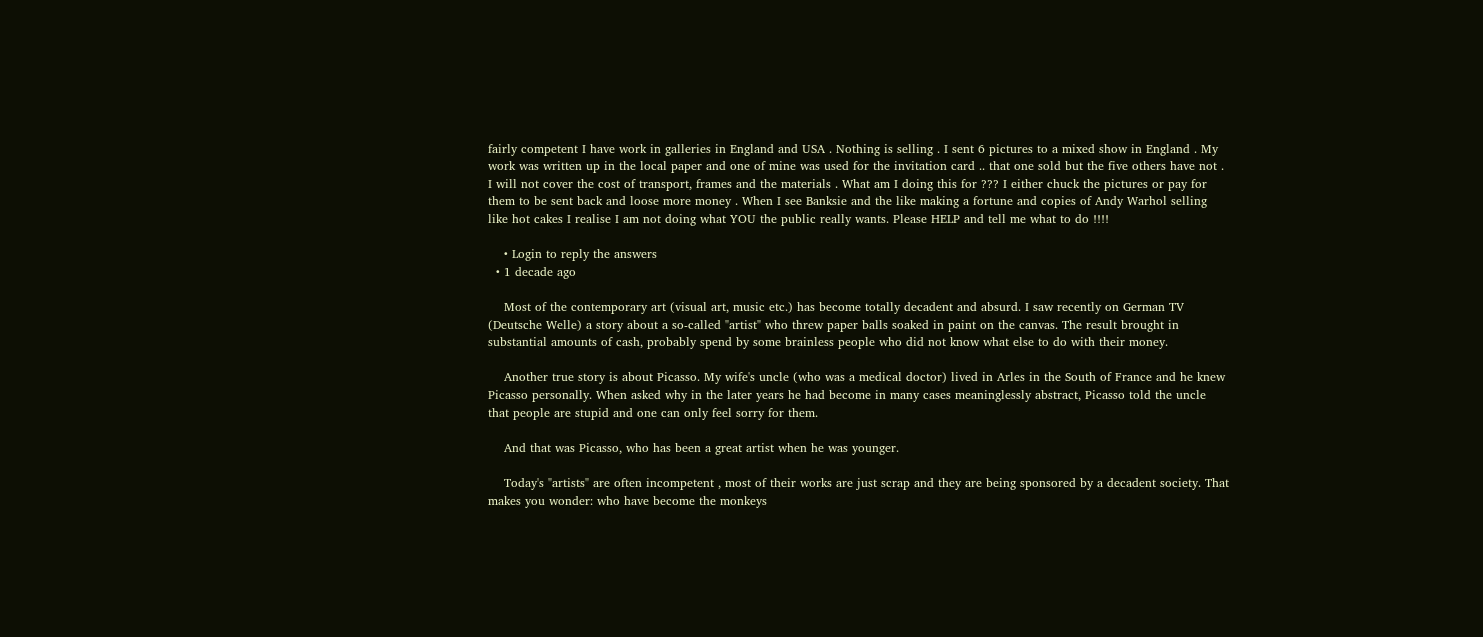fairly competent I have work in galleries in England and USA . Nothing is selling . I sent 6 pictures to a mixed show in England . My work was written up in the local paper and one of mine was used for the invitation card .. that one sold but the five others have not . I will not cover the cost of transport, frames and the materials . What am I doing this for ??? I either chuck the pictures or pay for them to be sent back and loose more money . When I see Banksie and the like making a fortune and copies of Andy Warhol selling like hot cakes I realise I am not doing what YOU the public really wants. Please HELP and tell me what to do !!!!

    • Login to reply the answers
  • 1 decade ago

    Most of the contemporary art (visual art, music etc.) has become totally decadent and absurd. I saw recently on German TV (Deutsche Welle) a story about a so-called "artist" who threw paper balls soaked in paint on the canvas. The result brought in substantial amounts of cash, probably spend by some brainless people who did not know what else to do with their money.

    Another true story is about Picasso. My wife's uncle (who was a medical doctor) lived in Arles in the South of France and he knew Picasso personally. When asked why in the later years he had become in many cases meaninglessly abstract, Picasso told the uncle that people are stupid and one can only feel sorry for them.

    And that was Picasso, who has been a great artist when he was younger.

    Today's "artists" are often incompetent , most of their works are just scrap and they are being sponsored by a decadent society. That makes you wonder: who have become the monkeys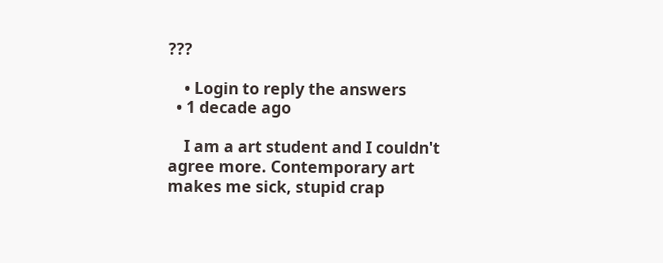???

    • Login to reply the answers
  • 1 decade ago

    I am a art student and I couldn't agree more. Contemporary art makes me sick, stupid crap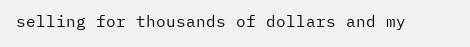selling for thousands of dollars and my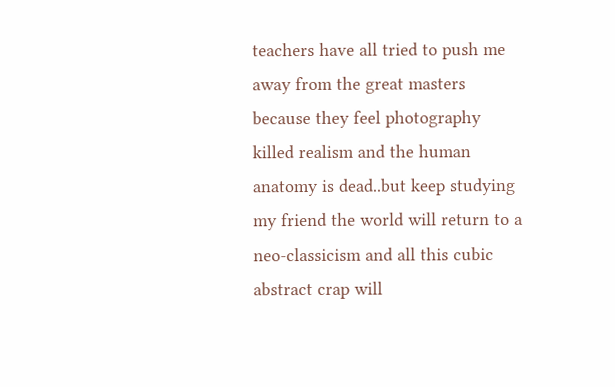teachers have all tried to push me away from the great masters because they feel photography killed realism and the human anatomy is dead..but keep studying my friend the world will return to a neo-classicism and all this cubic abstract crap will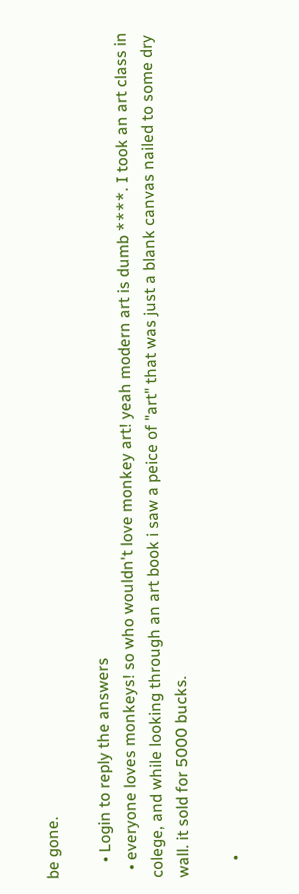be gone.

    • Login to reply the answers
  • everyone loves monkeys! so who wouldn't love monkey art! yeah modern art is dumb ****. I took an art class in colege, and while looking through an art book i saw a peice of "art" that was just a blank canvas nailed to some dry wall. it sold for 5000 bucks.

    •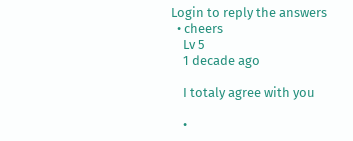Login to reply the answers
  • cheers
    Lv 5
    1 decade ago

    I totaly agree with you

    •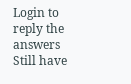Login to reply the answers
Still have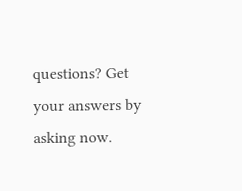questions? Get your answers by asking now.